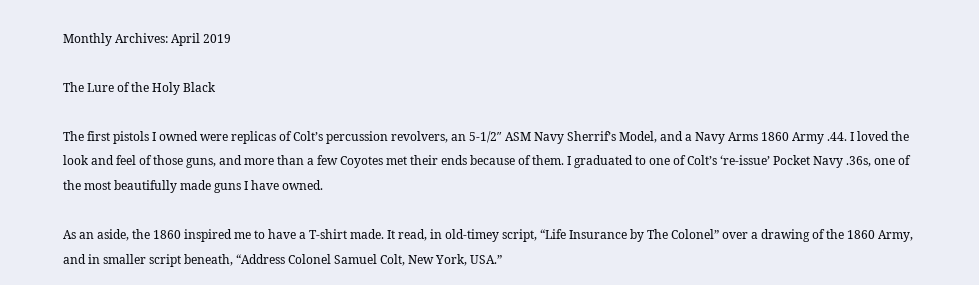Monthly Archives: April 2019

The Lure of the Holy Black

The first pistols I owned were replicas of Colt’s percussion revolvers, an 5-1/2″ ASM Navy Sherrif’s Model, and a Navy Arms 1860 Army .44. I loved the look and feel of those guns, and more than a few Coyotes met their ends because of them. I graduated to one of Colt’s ‘re-issue’ Pocket Navy .36s, one of the most beautifully made guns I have owned.

As an aside, the 1860 inspired me to have a T-shirt made. It read, in old-timey script, “Life Insurance by The Colonel” over a drawing of the 1860 Army, and in smaller script beneath, “Address Colonel Samuel Colt, New York, USA.”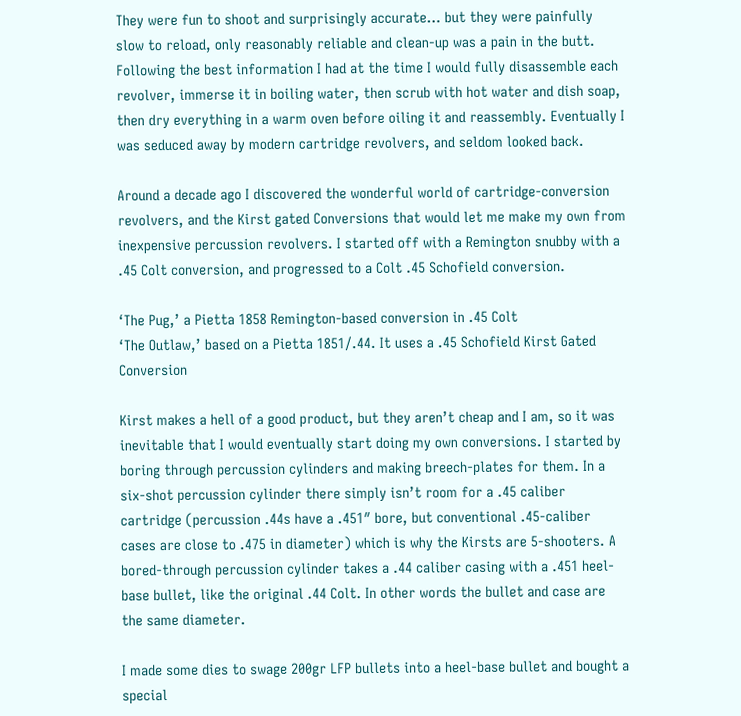They were fun to shoot and surprisingly accurate… but they were painfully slow to reload, only reasonably reliable and clean-up was a pain in the butt. Following the best information I had at the time I would fully disassemble each revolver, immerse it in boiling water, then scrub with hot water and dish soap, then dry everything in a warm oven before oiling it and reassembly. Eventually I was seduced away by modern cartridge revolvers, and seldom looked back.

Around a decade ago I discovered the wonderful world of cartridge-conversion revolvers, and the Kirst gated Conversions that would let me make my own from inexpensive percussion revolvers. I started off with a Remington snubby with a .45 Colt conversion, and progressed to a Colt .45 Schofield conversion.

‘The Pug,’ a Pietta 1858 Remington-based conversion in .45 Colt
‘The Outlaw,’ based on a Pietta 1851/.44. It uses a .45 Schofield Kirst Gated Conversion

Kirst makes a hell of a good product, but they aren’t cheap and I am, so it was inevitable that I would eventually start doing my own conversions. I started by boring through percussion cylinders and making breech-plates for them. In a six-shot percussion cylinder there simply isn’t room for a .45 caliber cartridge (percussion .44s have a .451″ bore, but conventional .45-caliber cases are close to .475 in diameter) which is why the Kirsts are 5-shooters. A bored-through percussion cylinder takes a .44 caliber casing with a .451 heel-base bullet, like the original .44 Colt. In other words the bullet and case are the same diameter.

I made some dies to swage 200gr LFP bullets into a heel-base bullet and bought a special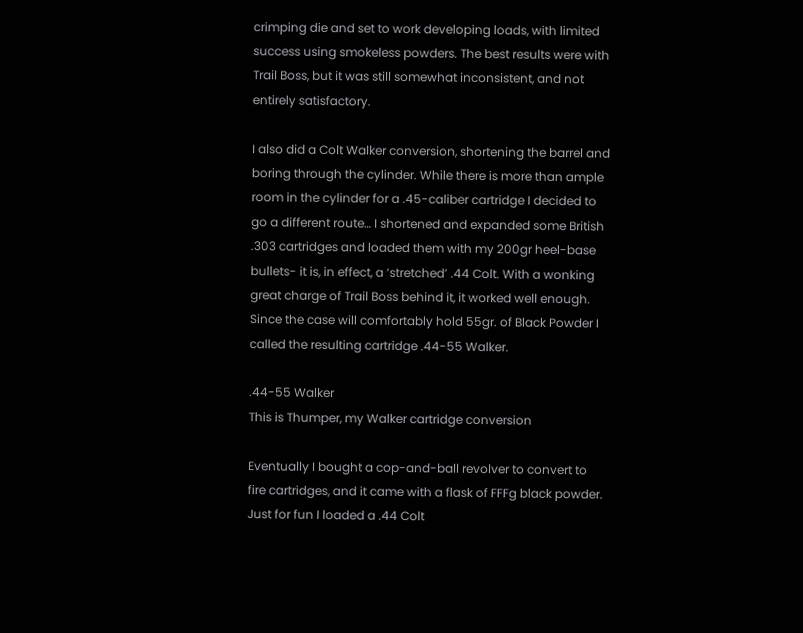crimping die and set to work developing loads, with limited success using smokeless powders. The best results were with Trail Boss, but it was still somewhat inconsistent, and not entirely satisfactory.

I also did a Colt Walker conversion, shortening the barrel and boring through the cylinder. While there is more than ample room in the cylinder for a .45-caliber cartridge I decided to go a different route… I shortened and expanded some British .303 cartridges and loaded them with my 200gr heel-base bullets- it is, in effect, a ‘stretched’ .44 Colt. With a wonking great charge of Trail Boss behind it, it worked well enough. Since the case will comfortably hold 55gr. of Black Powder I called the resulting cartridge .44-55 Walker.

.44-55 Walker
This is Thumper, my Walker cartridge conversion

Eventually I bought a cop-and-ball revolver to convert to fire cartridges, and it came with a flask of FFFg black powder. Just for fun I loaded a .44 Colt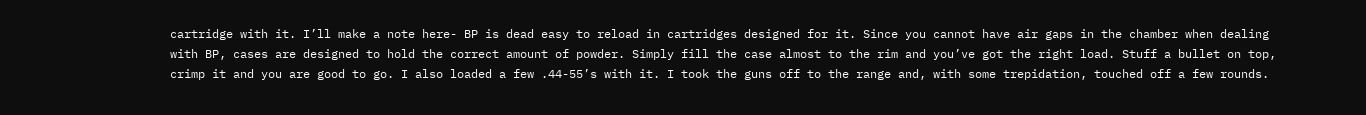cartridge with it. I’ll make a note here- BP is dead easy to reload in cartridges designed for it. Since you cannot have air gaps in the chamber when dealing with BP, cases are designed to hold the correct amount of powder. Simply fill the case almost to the rim and you’ve got the right load. Stuff a bullet on top, crimp it and you are good to go. I also loaded a few .44-55’s with it. I took the guns off to the range and, with some trepidation, touched off a few rounds.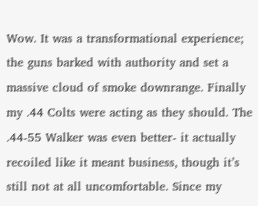Wow. It was a transformational experience; the guns barked with authority and set a massive cloud of smoke downrange. Finally my .44 Colts were acting as they should. The .44-55 Walker was even better- it actually recoiled like it meant business, though it’s still not at all uncomfortable. Since my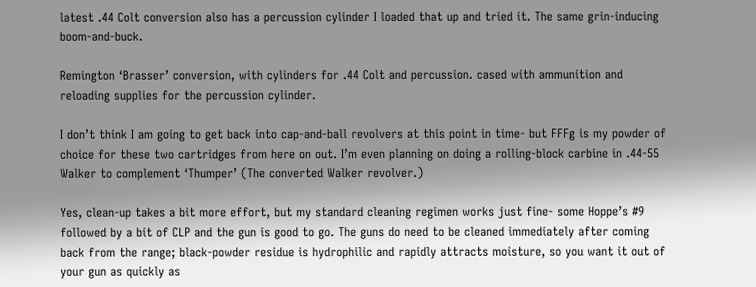latest .44 Colt conversion also has a percussion cylinder I loaded that up and tried it. The same grin-inducing boom-and-buck.

Remington ‘Brasser’ conversion, with cylinders for .44 Colt and percussion. cased with ammunition and reloading supplies for the percussion cylinder.

I don’t think I am going to get back into cap-and-ball revolvers at this point in time- but FFFg is my powder of choice for these two cartridges from here on out. I’m even planning on doing a rolling-block carbine in .44-55 Walker to complement ‘Thumper’ (The converted Walker revolver.)

Yes, clean-up takes a bit more effort, but my standard cleaning regimen works just fine- some Hoppe’s #9 followed by a bit of CLP and the gun is good to go. The guns do need to be cleaned immediately after coming back from the range; black-powder residue is hydrophilic and rapidly attracts moisture, so you want it out of your gun as quickly as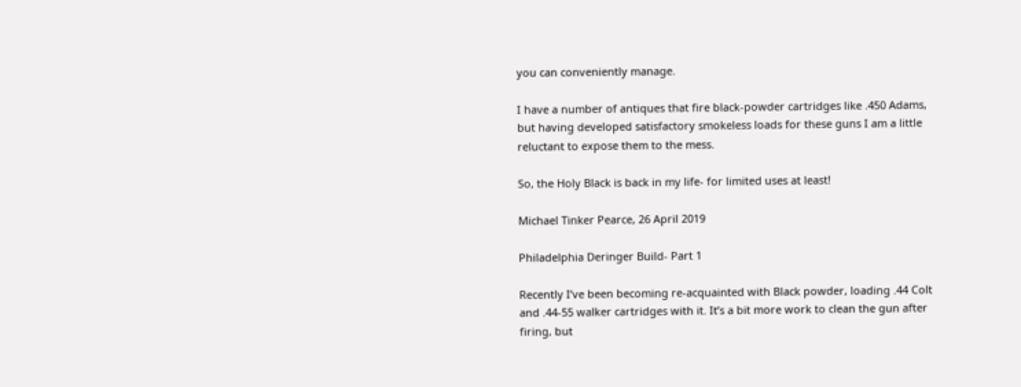you can conveniently manage.

I have a number of antiques that fire black-powder cartridges like .450 Adams, but having developed satisfactory smokeless loads for these guns I am a little reluctant to expose them to the mess.

So, the Holy Black is back in my life- for limited uses at least!

Michael Tinker Pearce, 26 April 2019

Philadelphia Deringer Build- Part 1

Recently I’ve been becoming re-acquainted with Black powder, loading .44 Colt and .44-55 walker cartridges with it. It’s a bit more work to clean the gun after firing, but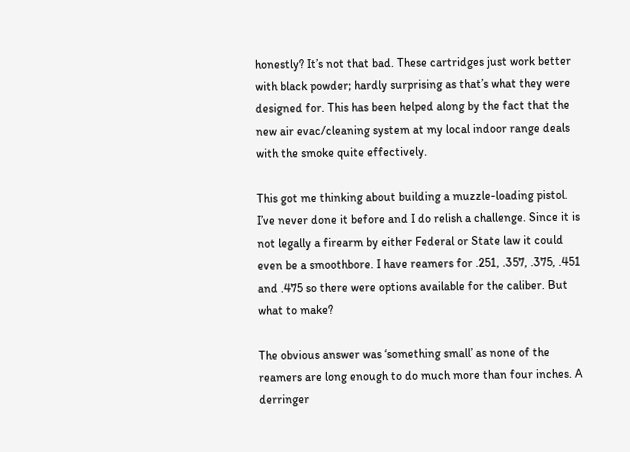honestly? It’s not that bad. These cartridges just work better with black powder; hardly surprising as that’s what they were designed for. This has been helped along by the fact that the new air evac/cleaning system at my local indoor range deals with the smoke quite effectively.

This got me thinking about building a muzzle-loading pistol. I’ve never done it before and I do relish a challenge. Since it is not legally a firearm by either Federal or State law it could even be a smoothbore. I have reamers for .251, .357, .375, .451 and .475 so there were options available for the caliber. But what to make?

The obvious answer was ‘something small’ as none of the reamers are long enough to do much more than four inches. A derringer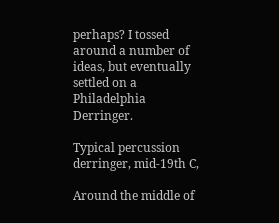perhaps? I tossed around a number of ideas, but eventually settled on a Philadelphia Derringer.

Typical percussion derringer, mid-19th C,

Around the middle of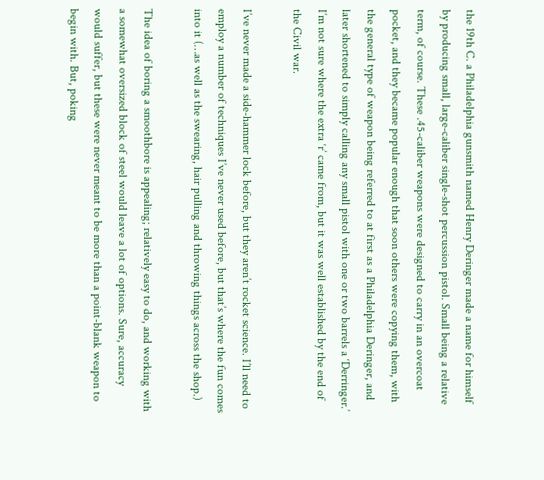the 19th C. a Philadelphia gunsmith named Henry Deringer made a name for himself by producing small, large-caliber single-shot percussion pistol. Small being a relative term, of course. These .45-caliber weapons were designed to carry in an overcoat pocket, and they became popular enough that soon others were copying them, with the general type of weapon being referred to at first as a Philadelphia Deringer, and later shortened to simply calling any small pistol with one or two barrels a ‘Derringer.’ I’m not sure where the extra ‘r’ came from, but it was well established by the end of the Civil war.

I’ve never made a side-hammer lock before, but they aren’t rocket science. I’ll need to employ a number of techniques I’ve never used before, but that’s where the fun comes into it (…as well as the swearing, hair pulling and throwing things across the shop.)

The idea of boring a smoothbore is appealing; relatively easy to do, and working with a somewhat oversized block of steel would leave a lot of options. Sure, accuracy would suffer, but these were never meant to be more than a point-blank weapon to begin with. But, poking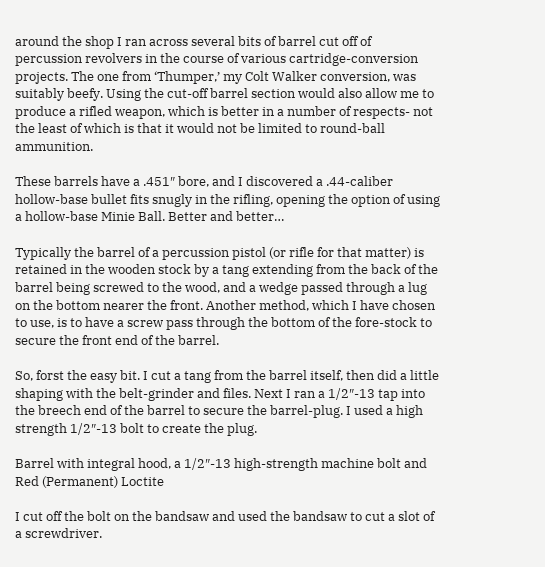around the shop I ran across several bits of barrel cut off of percussion revolvers in the course of various cartridge-conversion projects. The one from ‘Thumper,’ my Colt Walker conversion, was suitably beefy. Using the cut-off barrel section would also allow me to produce a rifled weapon, which is better in a number of respects- not the least of which is that it would not be limited to round-ball ammunition.

These barrels have a .451″ bore, and I discovered a .44-caliber hollow-base bullet fits snugly in the rifling, opening the option of using a hollow-base Minie Ball. Better and better…

Typically the barrel of a percussion pistol (or rifle for that matter) is retained in the wooden stock by a tang extending from the back of the barrel being screwed to the wood, and a wedge passed through a lug on the bottom nearer the front. Another method, which I have chosen to use, is to have a screw pass through the bottom of the fore-stock to secure the front end of the barrel.

So, forst the easy bit. I cut a tang from the barrel itself, then did a little shaping with the belt-grinder and files. Next I ran a 1/2″-13 tap into the breech end of the barrel to secure the barrel-plug. I used a high strength 1/2″-13 bolt to create the plug.

Barrel with integral hood, a 1/2″-13 high-strength machine bolt and Red (Permanent) Loctite

I cut off the bolt on the bandsaw and used the bandsaw to cut a slot of a screwdriver.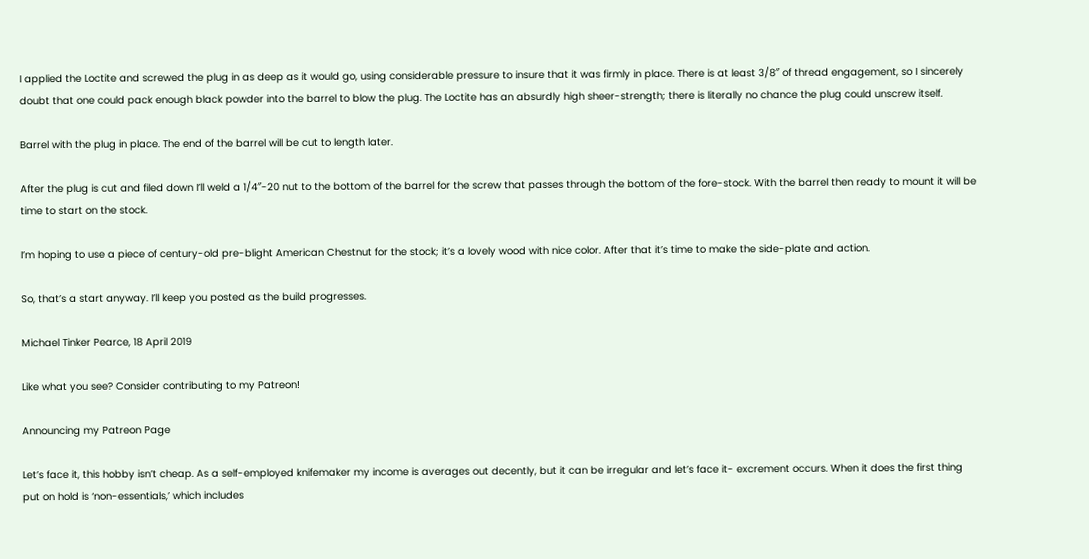I applied the Loctite and screwed the plug in as deep as it would go, using considerable pressure to insure that it was firmly in place. There is at least 3/8″ of thread engagement, so I sincerely doubt that one could pack enough black powder into the barrel to blow the plug. The Loctite has an absurdly high sheer-strength; there is literally no chance the plug could unscrew itself.

Barrel with the plug in place. The end of the barrel will be cut to length later.

After the plug is cut and filed down I’ll weld a 1/4″-20 nut to the bottom of the barrel for the screw that passes through the bottom of the fore-stock. With the barrel then ready to mount it will be time to start on the stock.

I’m hoping to use a piece of century-old pre-blight American Chestnut for the stock; it’s a lovely wood with nice color. After that it’s time to make the side-plate and action.

So, that’s a start anyway. I’ll keep you posted as the build progresses.

Michael Tinker Pearce, 18 April 2019

Like what you see? Consider contributing to my Patreon!

Announcing my Patreon Page

Let’s face it, this hobby isn’t cheap. As a self-employed knifemaker my income is averages out decently, but it can be irregular and let’s face it- excrement occurs. When it does the first thing put on hold is ‘non-essentials,’ which includes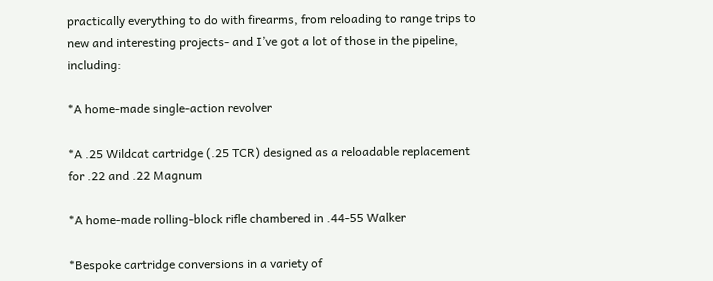practically everything to do with firearms, from reloading to range trips to new and interesting projects- and I’ve got a lot of those in the pipeline, including:

*A home-made single-action revolver

*A .25 Wildcat cartridge (.25 TCR) designed as a reloadable replacement for .22 and .22 Magnum

*A home-made rolling-block rifle chambered in .44-55 Walker

*Bespoke cartridge conversions in a variety of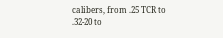calibers, from .25 TCR to .32-20 to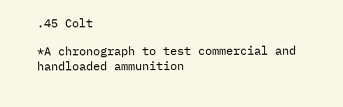.45 Colt

*A chronograph to test commercial and handloaded ammunition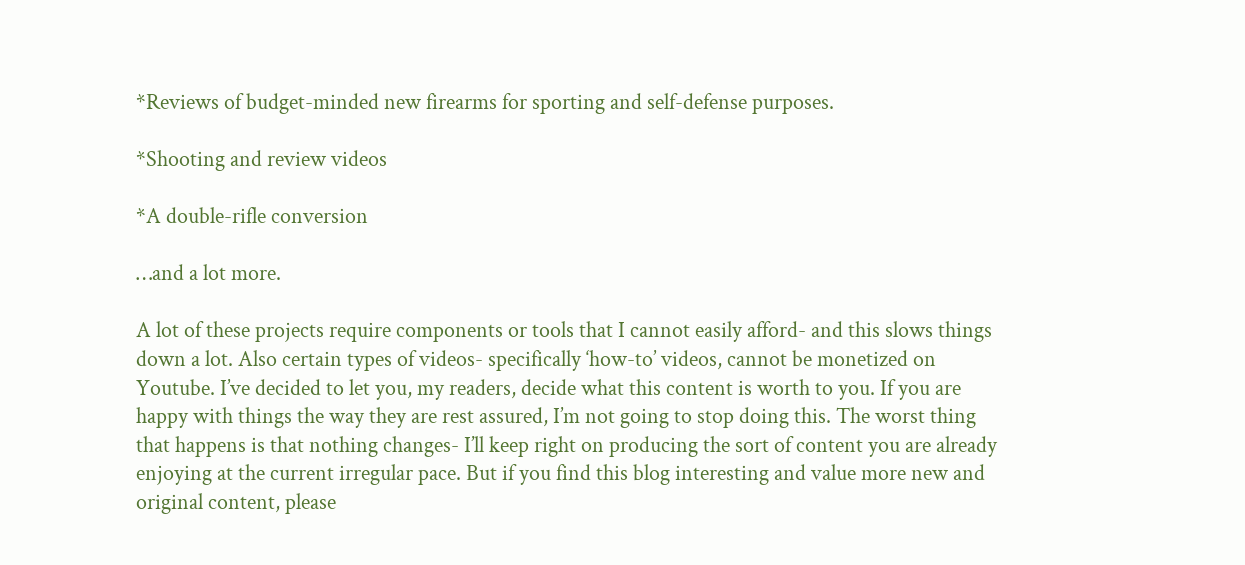*Reviews of budget-minded new firearms for sporting and self-defense purposes.

*Shooting and review videos

*A double-rifle conversion

…and a lot more.

A lot of these projects require components or tools that I cannot easily afford- and this slows things down a lot. Also certain types of videos- specifically ‘how-to’ videos, cannot be monetized on Youtube. I’ve decided to let you, my readers, decide what this content is worth to you. If you are happy with things the way they are rest assured, I’m not going to stop doing this. The worst thing that happens is that nothing changes- I’ll keep right on producing the sort of content you are already enjoying at the current irregular pace. But if you find this blog interesting and value more new and original content, please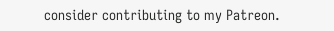consider contributing to my Patreon.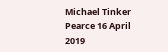Michael Tinker Pearce 16 April 2019